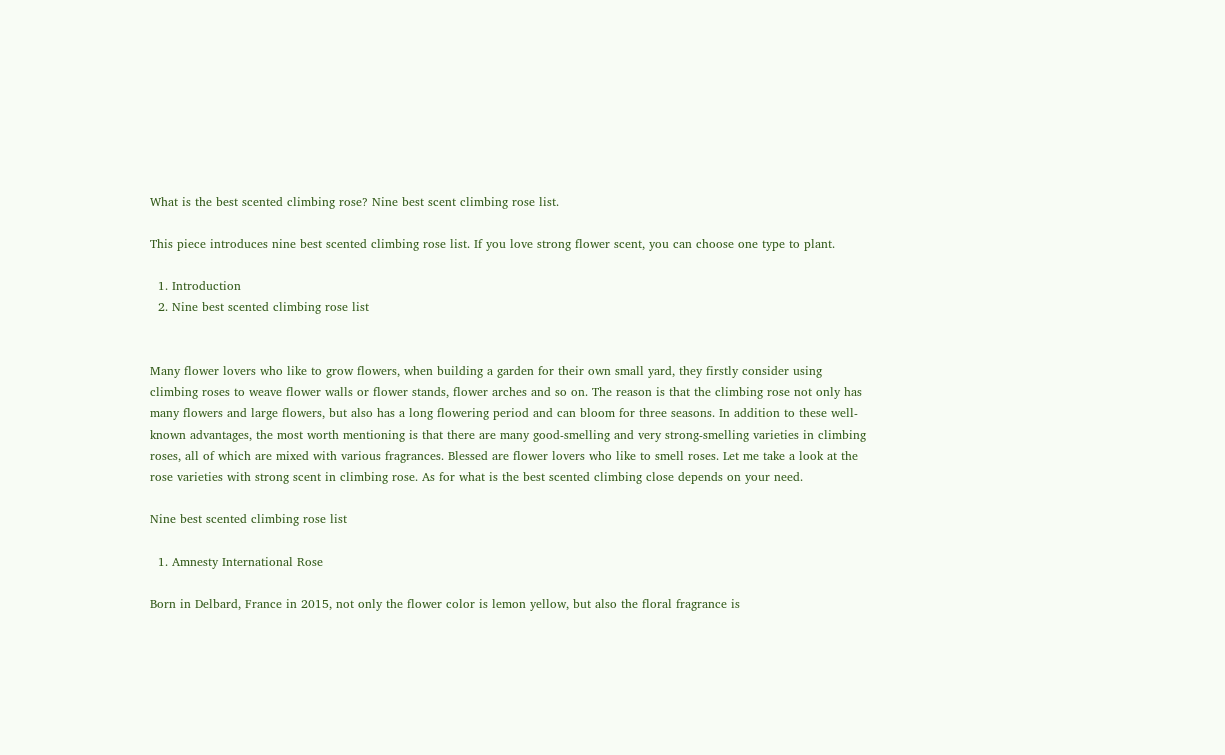What is the best scented climbing rose? Nine best scent climbing rose list.

This piece introduces nine best scented climbing rose list. If you love strong flower scent, you can choose one type to plant.

  1. Introduction
  2. Nine best scented climbing rose list


Many flower lovers who like to grow flowers, when building a garden for their own small yard, they firstly consider using climbing roses to weave flower walls or flower stands, flower arches and so on. The reason is that the climbing rose not only has many flowers and large flowers, but also has a long flowering period and can bloom for three seasons. In addition to these well-known advantages, the most worth mentioning is that there are many good-smelling and very strong-smelling varieties in climbing roses, all of which are mixed with various fragrances. Blessed are flower lovers who like to smell roses. Let me take a look at the rose varieties with strong scent in climbing rose. As for what is the best scented climbing close depends on your need.

Nine best scented climbing rose list

  1. Amnesty International Rose

Born in Delbard, France in 2015, not only the flower color is lemon yellow, but also the floral fragrance is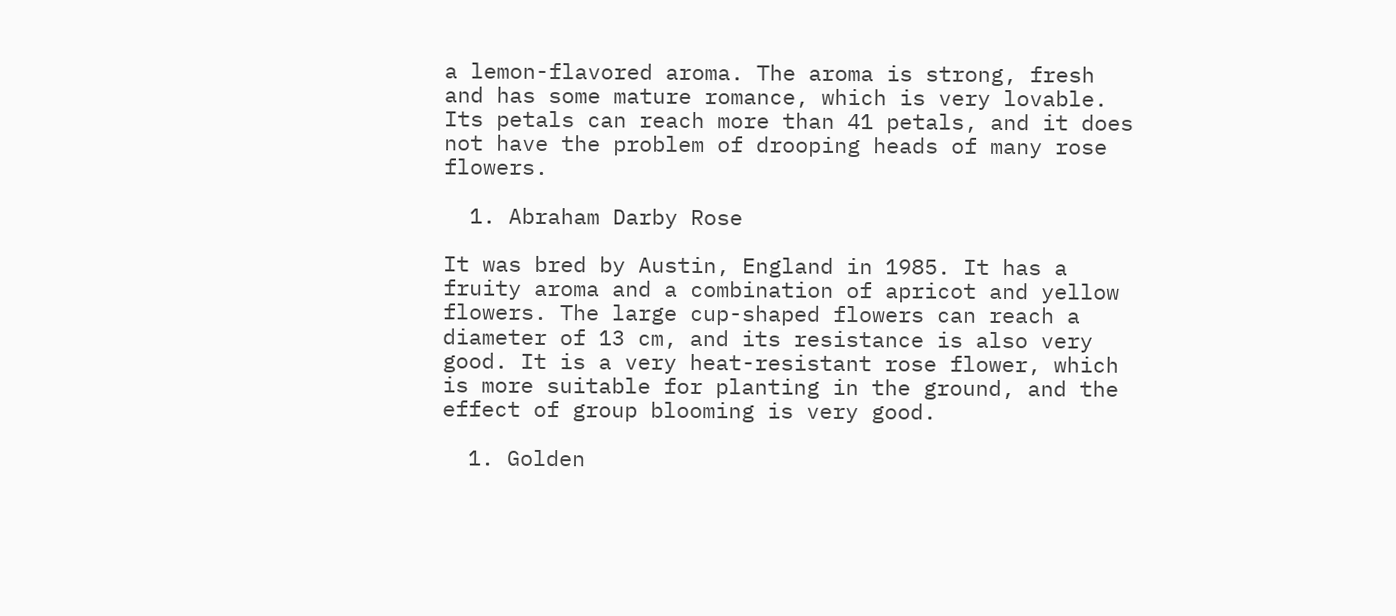a lemon-flavored aroma. The aroma is strong, fresh and has some mature romance, which is very lovable. Its petals can reach more than 41 petals, and it does not have the problem of drooping heads of many rose flowers.

  1. Abraham Darby Rose

It was bred by Austin, England in 1985. It has a fruity aroma and a combination of apricot and yellow flowers. The large cup-shaped flowers can reach a diameter of 13 cm, and its resistance is also very good. It is a very heat-resistant rose flower, which is more suitable for planting in the ground, and the effect of group blooming is very good.

  1. Golden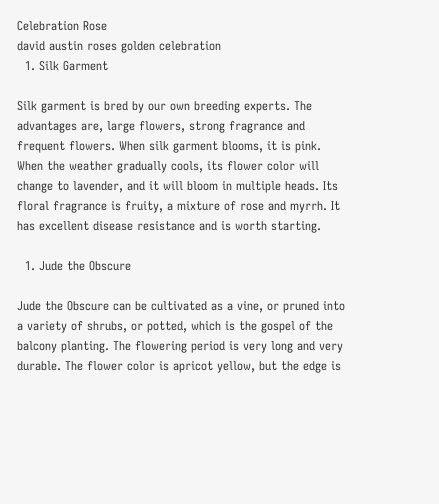Celebration Rose
david austin roses golden celebration
  1. Silk Garment

Silk garment is bred by our own breeding experts. The advantages are, large flowers, strong fragrance and frequent flowers. When silk garment blooms, it is pink. When the weather gradually cools, its flower color will change to lavender, and it will bloom in multiple heads. Its floral fragrance is fruity, a mixture of rose and myrrh. It has excellent disease resistance and is worth starting.

  1. Jude the Obscure

Jude the Obscure can be cultivated as a vine, or pruned into a variety of shrubs, or potted, which is the gospel of the balcony planting. The flowering period is very long and very durable. The flower color is apricot yellow, but the edge is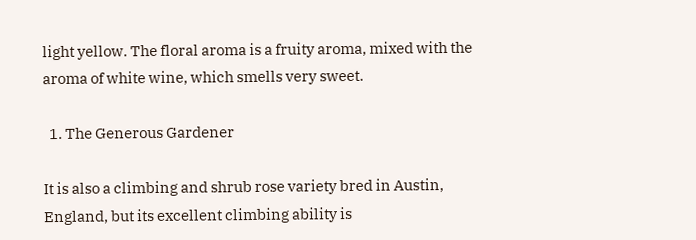light yellow. The floral aroma is a fruity aroma, mixed with the aroma of white wine, which smells very sweet.

  1. The Generous Gardener

It is also a climbing and shrub rose variety bred in Austin, England, but its excellent climbing ability is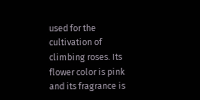used for the cultivation of climbing roses. Its flower color is pink and its fragrance is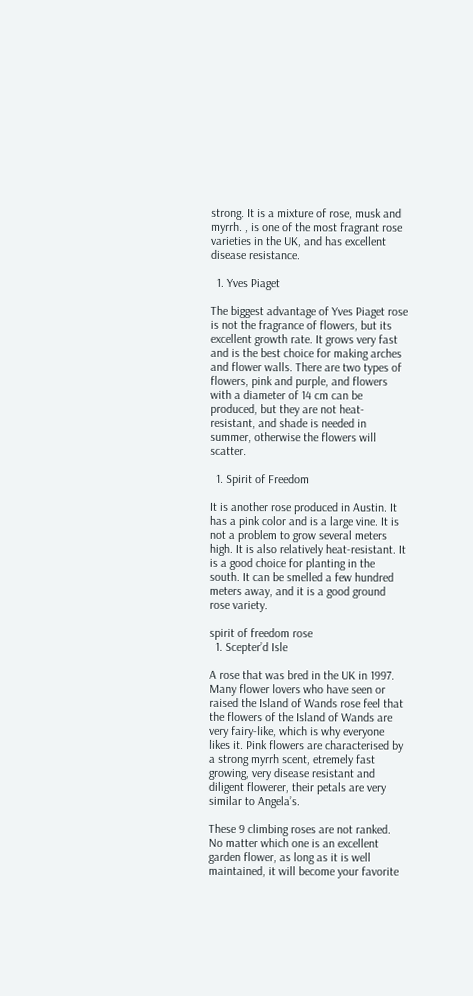strong. It is a mixture of rose, musk and myrrh. , is one of the most fragrant rose varieties in the UK, and has excellent disease resistance.

  1. Yves Piaget

The biggest advantage of Yves Piaget rose is not the fragrance of flowers, but its excellent growth rate. It grows very fast and is the best choice for making arches and flower walls. There are two types of flowers, pink and purple, and flowers with a diameter of 14 cm can be produced, but they are not heat-resistant, and shade is needed in summer, otherwise the flowers will scatter.

  1. Spirit of Freedom

It is another rose produced in Austin. It has a pink color and is a large vine. It is not a problem to grow several meters high. It is also relatively heat-resistant. It is a good choice for planting in the south. It can be smelled a few hundred meters away, and it is a good ground rose variety.

spirit of freedom rose
  1. Scepter’d Isle

A rose that was bred in the UK in 1997. Many flower lovers who have seen or raised the Island of Wands rose feel that the flowers of the Island of Wands are very fairy-like, which is why everyone likes it. Pink flowers are characterised by a strong myrrh scent, etremely fast growing, very disease resistant and diligent flowerer, their petals are very similar to Angela’s.

These 9 climbing roses are not ranked. No matter which one is an excellent garden flower, as long as it is well maintained, it will become your favorite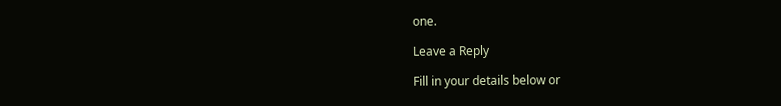one.

Leave a Reply

Fill in your details below or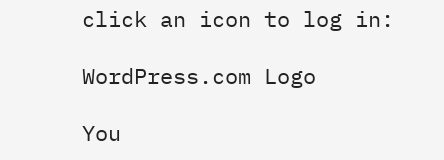click an icon to log in:

WordPress.com Logo

You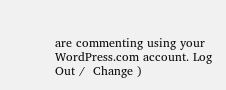are commenting using your WordPress.com account. Log Out /  Change )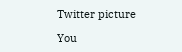Twitter picture

You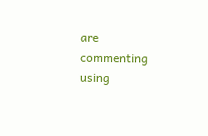are commenting using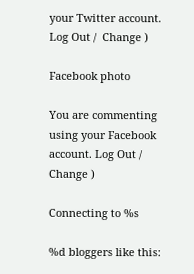your Twitter account. Log Out /  Change )

Facebook photo

You are commenting using your Facebook account. Log Out /  Change )

Connecting to %s

%d bloggers like this: